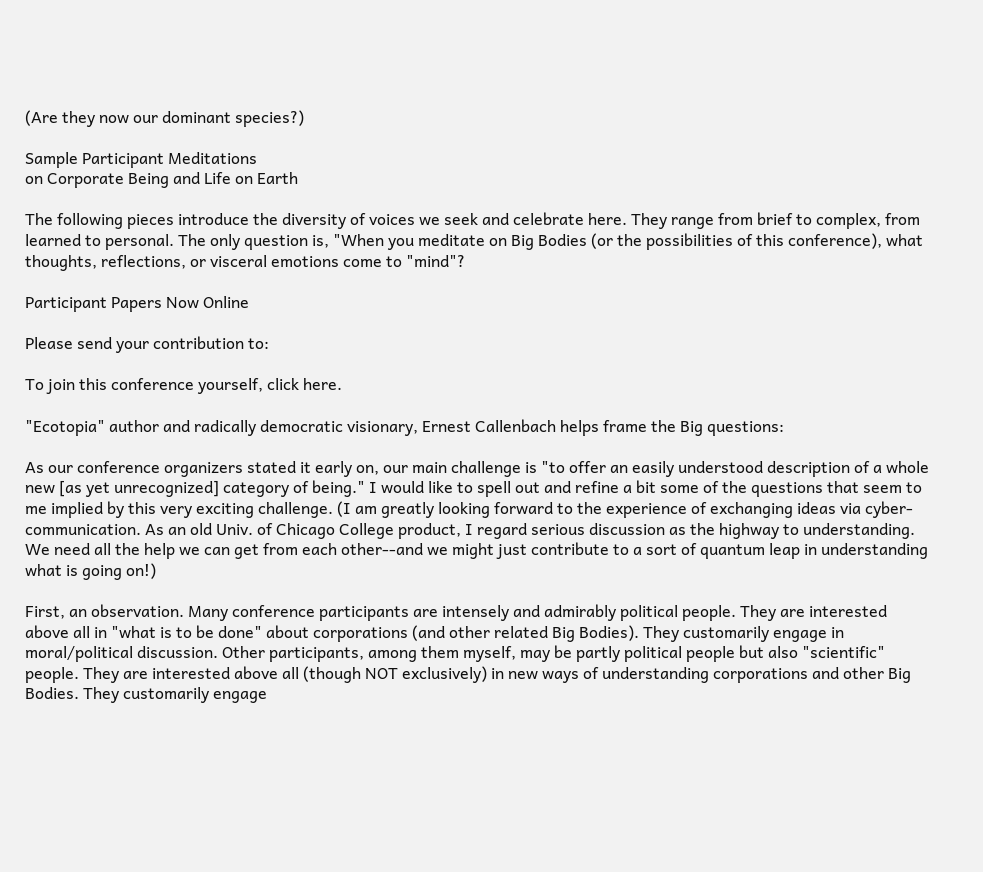(Are they now our dominant species?)

Sample Participant Meditations
on Corporate Being and Life on Earth

The following pieces introduce the diversity of voices we seek and celebrate here. They range from brief to complex, from learned to personal. The only question is, "When you meditate on Big Bodies (or the possibilities of this conference), what thoughts, reflections, or visceral emotions come to "mind"?

Participant Papers Now Online

Please send your contribution to:

To join this conference yourself, click here.

"Ecotopia" author and radically democratic visionary, Ernest Callenbach helps frame the Big questions:

As our conference organizers stated it early on, our main challenge is "to offer an easily understood description of a whole new [as yet unrecognized] category of being." I would like to spell out and refine a bit some of the questions that seem to me implied by this very exciting challenge. (I am greatly looking forward to the experience of exchanging ideas via cyber-communication. As an old Univ. of Chicago College product, I regard serious discussion as the highway to understanding. We need all the help we can get from each other--and we might just contribute to a sort of quantum leap in understanding what is going on!)

First, an observation. Many conference participants are intensely and admirably political people. They are interested above all in "what is to be done" about corporations (and other related Big Bodies). They customarily engage in moral/political discussion. Other participants, among them myself, may be partly political people but also "scientific" people. They are interested above all (though NOT exclusively) in new ways of understanding corporations and other Big Bodies. They customarily engage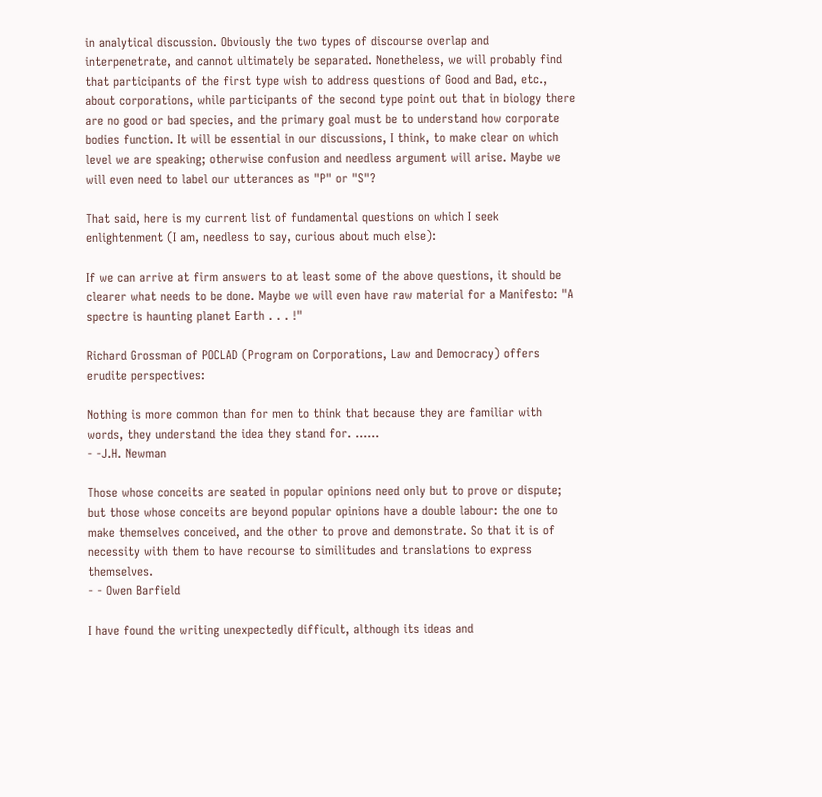in analytical discussion. Obviously the two types of discourse overlap and interpenetrate, and cannot ultimately be separated. Nonetheless, we will probably find that participants of the first type wish to address questions of Good and Bad, etc., about corporations, while participants of the second type point out that in biology there are no good or bad species, and the primary goal must be to understand how corporate bodies function. It will be essential in our discussions, I think, to make clear on which level we are speaking; otherwise confusion and needless argument will arise. Maybe we will even need to label our utterances as "P" or "S"?

That said, here is my current list of fundamental questions on which I seek enlightenment (I am, needless to say, curious about much else):

If we can arrive at firm answers to at least some of the above questions, it should be clearer what needs to be done. Maybe we will even have raw material for a Manifesto: "A spectre is haunting planet Earth . . . !"

Richard Grossman of POCLAD (Program on Corporations, Law and Democracy) offers erudite perspectives:

Nothing is more common than for men to think that because they are familiar with words, they understand the idea they stand for. ......
- -J.H. Newman

Those whose conceits are seated in popular opinions need only but to prove or dispute; but those whose conceits are beyond popular opinions have a double labour: the one to make themselves conceived, and the other to prove and demonstrate. So that it is of necessity with them to have recourse to similitudes and translations to express themselves.
- - Owen Barfield

I have found the writing unexpectedly difficult, although its ideas and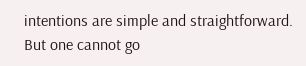intentions are simple and straightforward. But one cannot go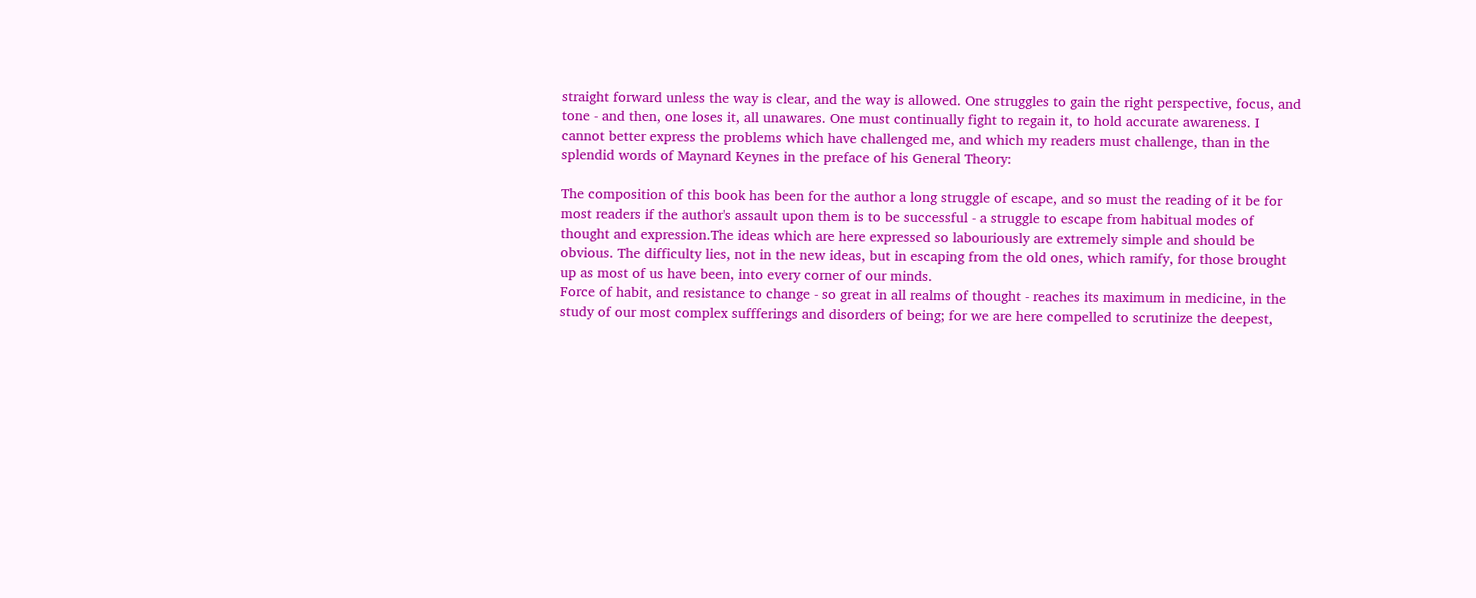straight forward unless the way is clear, and the way is allowed. One struggles to gain the right perspective, focus, and tone - and then, one loses it, all unawares. One must continually fight to regain it, to hold accurate awareness. I cannot better express the problems which have challenged me, and which my readers must challenge, than in the splendid words of Maynard Keynes in the preface of his General Theory:

The composition of this book has been for the author a long struggle of escape, and so must the reading of it be for most readers if the author's assault upon them is to be successful - a struggle to escape from habitual modes of thought and expression.The ideas which are here expressed so labouriously are extremely simple and should be obvious. The difficulty lies, not in the new ideas, but in escaping from the old ones, which ramify, for those brought up as most of us have been, into every corner of our minds.
Force of habit, and resistance to change - so great in all realms of thought - reaches its maximum in medicine, in the study of our most complex suffferings and disorders of being; for we are here compelled to scrutinize the deepest,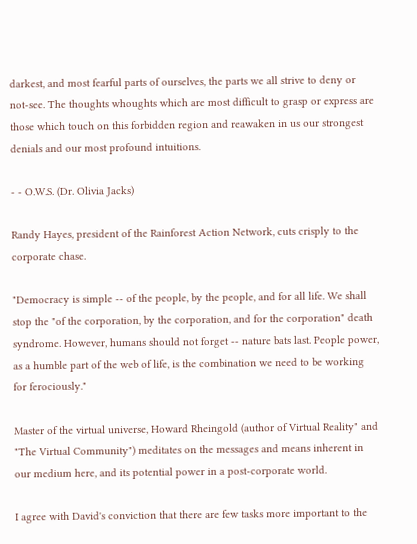darkest, and most fearful parts of ourselves, the parts we all strive to deny or not-see. The thoughts whoughts which are most difficult to grasp or express are those which touch on this forbidden region and reawaken in us our strongest denials and our most profound intuitions.

- - O.W.S. (Dr. Olivia Jacks)

Randy Hayes, president of the Rainforest Action Network, cuts crisply to the corporate chase.

"Democracy is simple -- of the people, by the people, and for all life. We shall stop the "of the corporation, by the corporation, and for the corporation" death syndrome. However, humans should not forget -- nature bats last. People power, as a humble part of the web of life, is the combination we need to be working for ferociously."

Master of the virtual universe, Howard Rheingold (author of Virtual Reality" and "The Virtual Community") meditates on the messages and means inherent in our medium here, and its potential power in a post-corporate world.

I agree with David's conviction that there are few tasks more important to the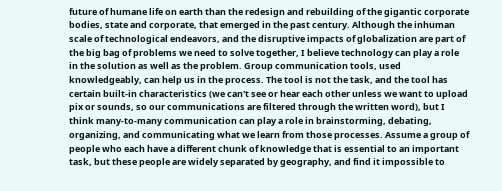future of humane life on earth than the redesign and rebuilding of the gigantic corporate bodies, state and corporate, that emerged in the past century. Although the inhuman scale of technological endeavors, and the disruptive impacts of globalization are part of the big bag of problems we need to solve together, I believe technology can play a role in the solution as well as the problem. Group communication tools, used knowledgeably, can help us in the process. The tool is not the task, and the tool has certain built-in characteristics (we can't see or hear each other unless we want to upload pix or sounds, so our communications are filtered through the written word), but I think many-to-many communication can play a role in brainstorming, debating, organizing, and communicating what we learn from those processes. Assume a group of people who each have a different chunk of knowledge that is essential to an important task, but these people are widely separated by geography, and find it impossible to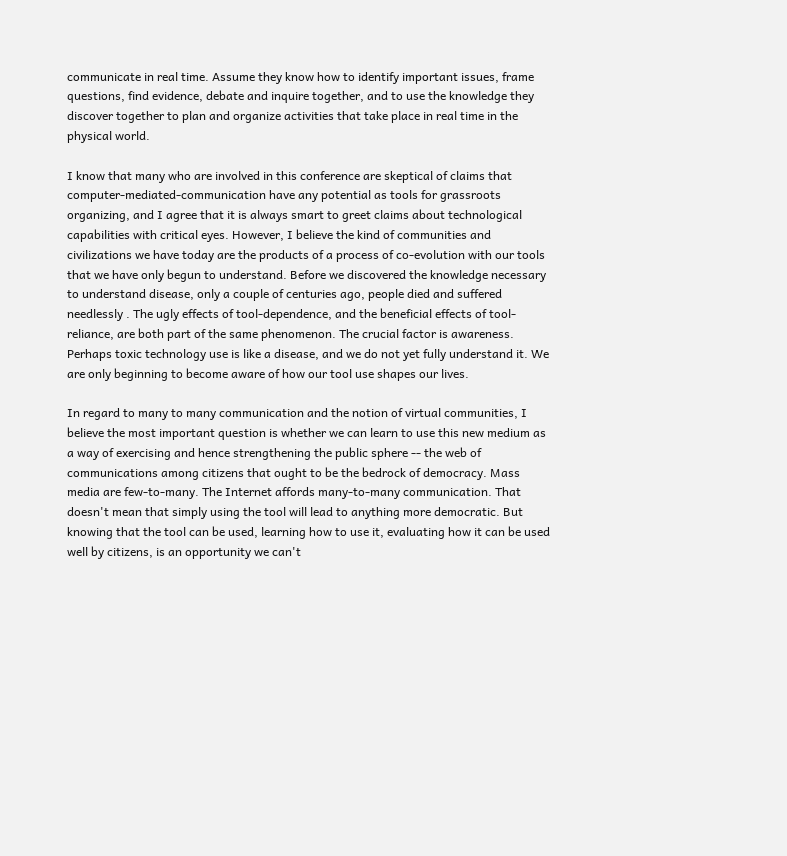communicate in real time. Assume they know how to identify important issues, frame questions, find evidence, debate and inquire together, and to use the knowledge they discover together to plan and organize activities that take place in real time in the physical world.

I know that many who are involved in this conference are skeptical of claims that computer-mediated-communication have any potential as tools for grassroots organizing, and I agree that it is always smart to greet claims about technological capabilities with critical eyes. However, I believe the kind of communities and civilizations we have today are the products of a process of co-evolution with our tools that we have only begun to understand. Before we discovered the knowledge necessary to understand disease, only a couple of centuries ago, people died and suffered needlessly . The ugly effects of tool-dependence, and the beneficial effects of tool-reliance, are both part of the same phenomenon. The crucial factor is awareness. Perhaps toxic technology use is like a disease, and we do not yet fully understand it. We are only beginning to become aware of how our tool use shapes our lives.

In regard to many to many communication and the notion of virtual communities, I believe the most important question is whether we can learn to use this new medium as a way of exercising and hence strengthening the public sphere -- the web of communications among citizens that ought to be the bedrock of democracy. Mass media are few-to-many. The Internet affords many-to-many communication. That doesn't mean that simply using the tool will lead to anything more democratic. But knowing that the tool can be used, learning how to use it, evaluating how it can be used well by citizens, is an opportunity we can't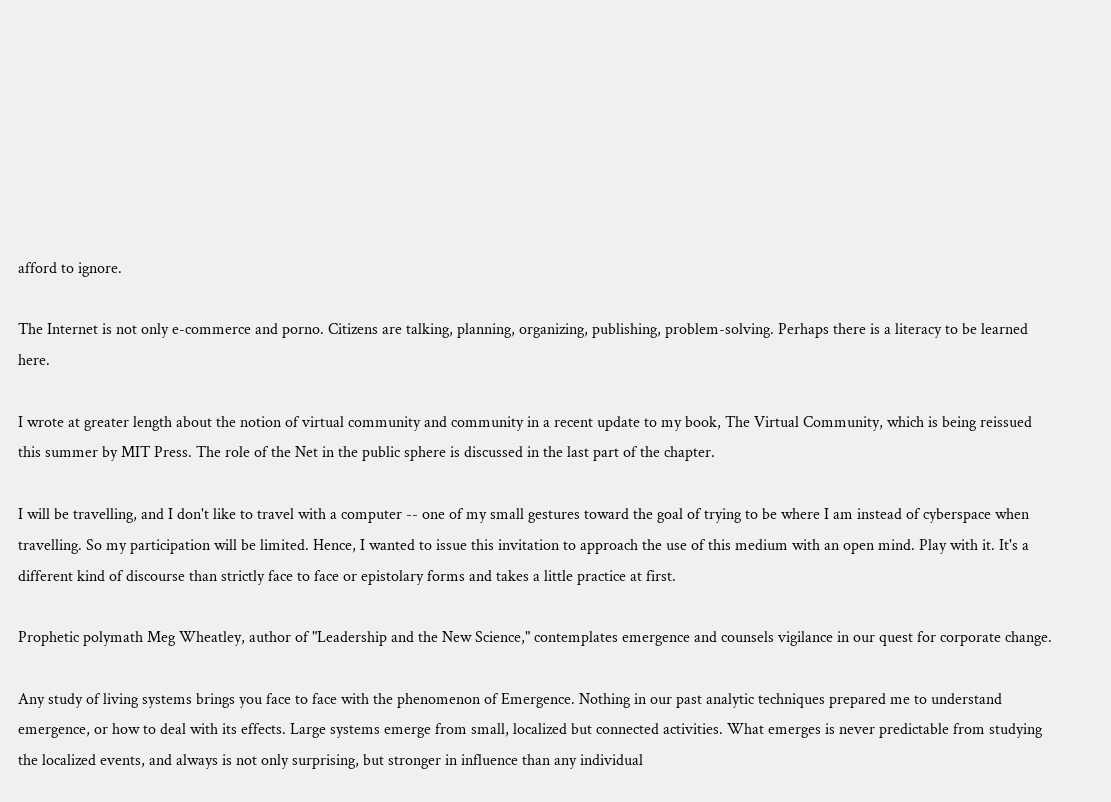afford to ignore.

The Internet is not only e-commerce and porno. Citizens are talking, planning, organizing, publishing, problem-solving. Perhaps there is a literacy to be learned here.

I wrote at greater length about the notion of virtual community and community in a recent update to my book, The Virtual Community, which is being reissued this summer by MIT Press. The role of the Net in the public sphere is discussed in the last part of the chapter.

I will be travelling, and I don't like to travel with a computer -- one of my small gestures toward the goal of trying to be where I am instead of cyberspace when travelling. So my participation will be limited. Hence, I wanted to issue this invitation to approach the use of this medium with an open mind. Play with it. It's a different kind of discourse than strictly face to face or epistolary forms and takes a little practice at first.

Prophetic polymath Meg Wheatley, author of "Leadership and the New Science," contemplates emergence and counsels vigilance in our quest for corporate change.

Any study of living systems brings you face to face with the phenomenon of Emergence. Nothing in our past analytic techniques prepared me to understand emergence, or how to deal with its effects. Large systems emerge from small, localized but connected activities. What emerges is never predictable from studying the localized events, and always is not only surprising, but stronger in influence than any individual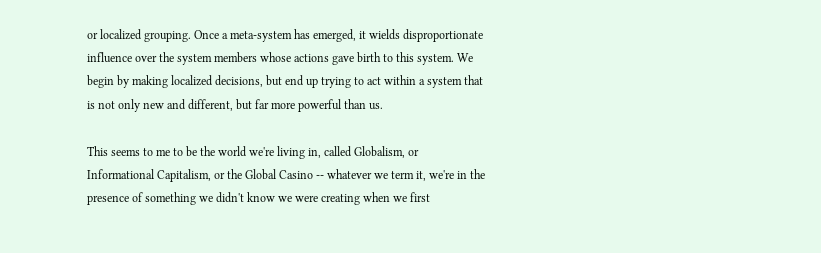or localized grouping. Once a meta-system has emerged, it wields disproportionate influence over the system members whose actions gave birth to this system. We begin by making localized decisions, but end up trying to act within a system that is not only new and different, but far more powerful than us.

This seems to me to be the world we're living in, called Globalism, or Informational Capitalism, or the Global Casino -- whatever we term it, we're in the presence of something we didn't know we were creating when we first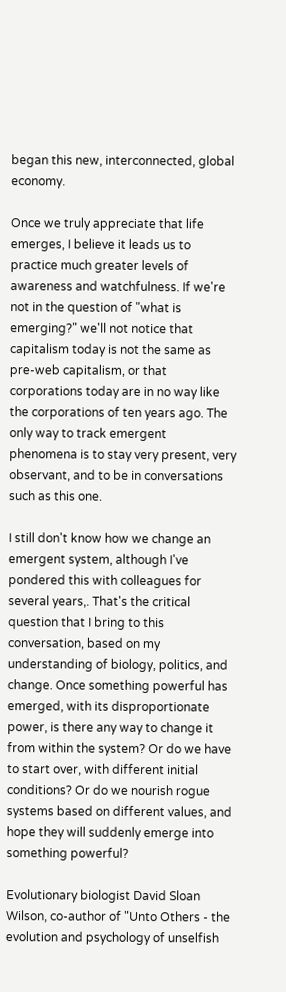began this new, interconnected, global economy.

Once we truly appreciate that life emerges, I believe it leads us to practice much greater levels of awareness and watchfulness. If we're not in the question of "what is emerging?" we'll not notice that capitalism today is not the same as pre-web capitalism, or that corporations today are in no way like the corporations of ten years ago. The only way to track emergent phenomena is to stay very present, very observant, and to be in conversations such as this one.

I still don't know how we change an emergent system, although I've pondered this with colleagues for several years,. That's the critical question that I bring to this conversation, based on my understanding of biology, politics, and change. Once something powerful has emerged, with its disproportionate power, is there any way to change it from within the system? Or do we have to start over, with different initial conditions? Or do we nourish rogue systems based on different values, and hope they will suddenly emerge into something powerful?

Evolutionary biologist David Sloan Wilson, co-author of "Unto Others - the evolution and psychology of unselfish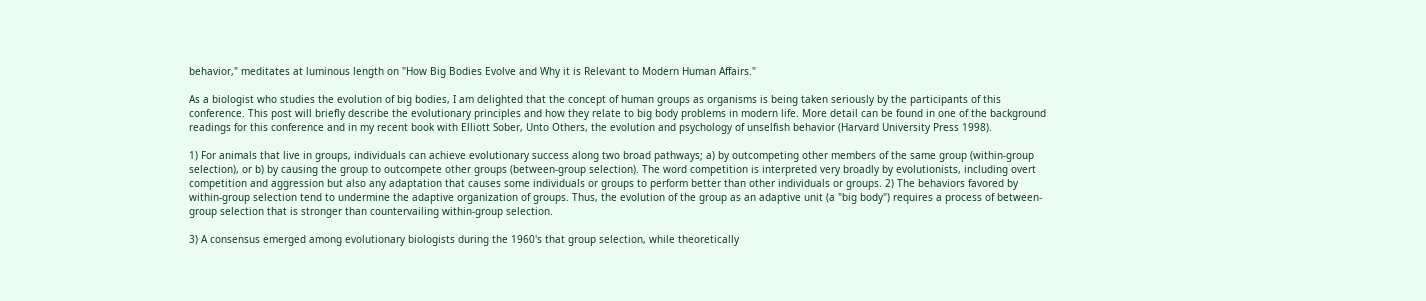behavior," meditates at luminous length on "How Big Bodies Evolve and Why it is Relevant to Modern Human Affairs."

As a biologist who studies the evolution of big bodies, I am delighted that the concept of human groups as organisms is being taken seriously by the participants of this conference. This post will briefly describe the evolutionary principles and how they relate to big body problems in modern life. More detail can be found in one of the background readings for this conference and in my recent book with Elliott Sober, Unto Others, the evolution and psychology of unselfish behavior (Harvard University Press 1998).

1) For animals that live in groups, individuals can achieve evolutionary success along two broad pathways; a) by outcompeting other members of the same group (within-group selection), or b) by causing the group to outcompete other groups (between-group selection). The word competition is interpreted very broadly by evolutionists, including overt competition and aggression but also any adaptation that causes some individuals or groups to perform better than other individuals or groups. 2) The behaviors favored by within-group selection tend to undermine the adaptive organization of groups. Thus, the evolution of the group as an adaptive unit (a "big body") requires a process of between-group selection that is stronger than countervailing within-group selection.

3) A consensus emerged among evolutionary biologists during the 1960's that group selection, while theoretically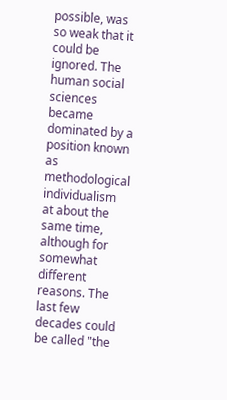possible, was so weak that it could be ignored. The human social sciences became dominated by a position known as methodological individualism at about the same time, although for somewhat different reasons. The last few decades could be called "the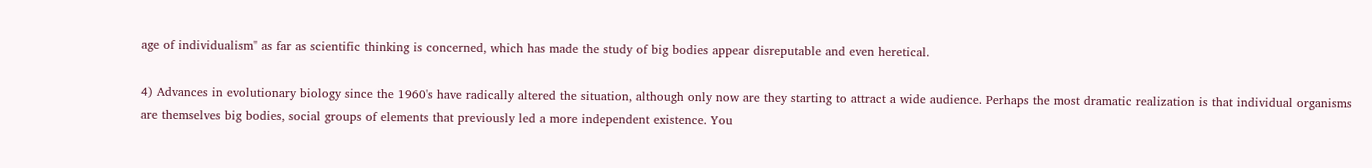age of individualism" as far as scientific thinking is concerned, which has made the study of big bodies appear disreputable and even heretical.

4) Advances in evolutionary biology since the 1960's have radically altered the situation, although only now are they starting to attract a wide audience. Perhaps the most dramatic realization is that individual organisms are themselves big bodies, social groups of elements that previously led a more independent existence. You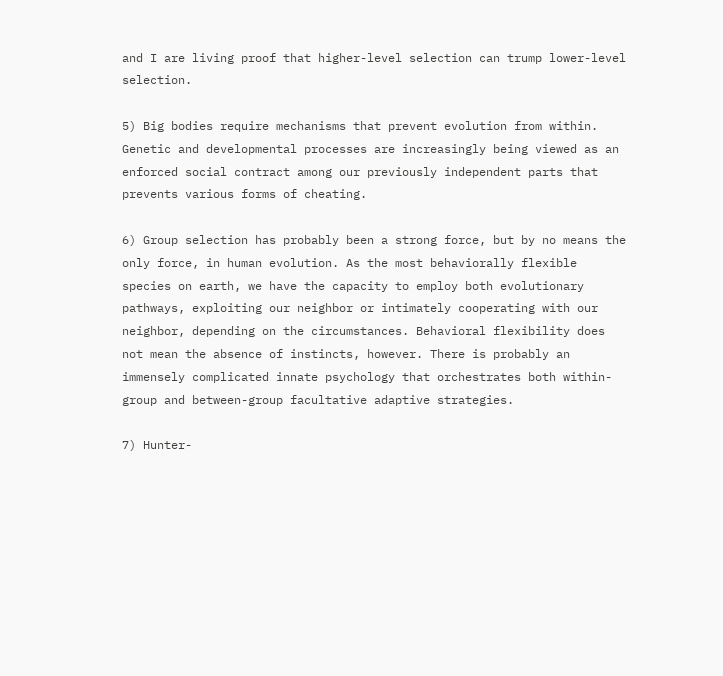and I are living proof that higher-level selection can trump lower-level selection.

5) Big bodies require mechanisms that prevent evolution from within. Genetic and developmental processes are increasingly being viewed as an enforced social contract among our previously independent parts that prevents various forms of cheating.

6) Group selection has probably been a strong force, but by no means the only force, in human evolution. As the most behaviorally flexible species on earth, we have the capacity to employ both evolutionary pathways, exploiting our neighbor or intimately cooperating with our neighbor, depending on the circumstances. Behavioral flexibility does not mean the absence of instincts, however. There is probably an immensely complicated innate psychology that orchestrates both within-group and between-group facultative adaptive strategies.

7) Hunter-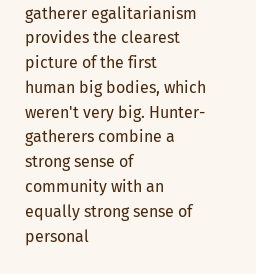gatherer egalitarianism provides the clearest picture of the first human big bodies, which weren't very big. Hunter-gatherers combine a strong sense of community with an equally strong sense of personal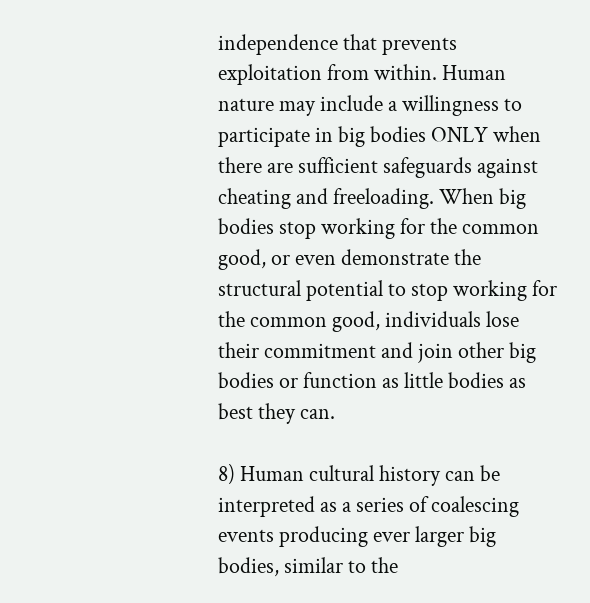independence that prevents exploitation from within. Human nature may include a willingness to participate in big bodies ONLY when there are sufficient safeguards against cheating and freeloading. When big bodies stop working for the common good, or even demonstrate the structural potential to stop working for the common good, individuals lose their commitment and join other big bodies or function as little bodies as best they can.

8) Human cultural history can be interpreted as a series of coalescing events producing ever larger big bodies, similar to the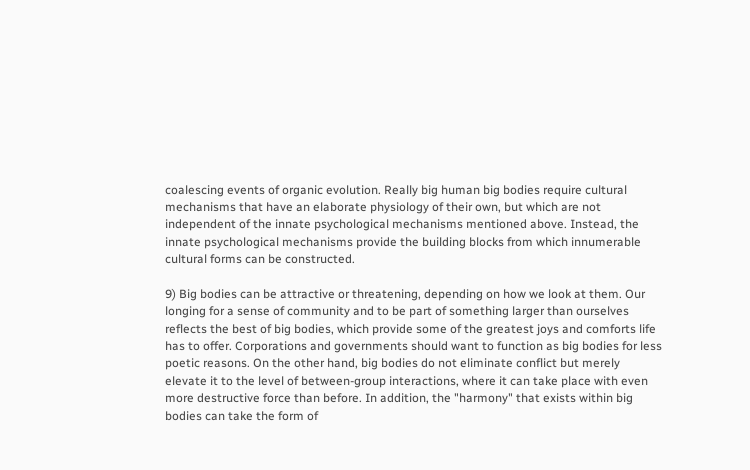coalescing events of organic evolution. Really big human big bodies require cultural mechanisms that have an elaborate physiology of their own, but which are not independent of the innate psychological mechanisms mentioned above. Instead, the innate psychological mechanisms provide the building blocks from which innumerable cultural forms can be constructed.

9) Big bodies can be attractive or threatening, depending on how we look at them. Our longing for a sense of community and to be part of something larger than ourselves reflects the best of big bodies, which provide some of the greatest joys and comforts life has to offer. Corporations and governments should want to function as big bodies for less poetic reasons. On the other hand, big bodies do not eliminate conflict but merely elevate it to the level of between-group interactions, where it can take place with even more destructive force than before. In addition, the "harmony" that exists within big bodies can take the form of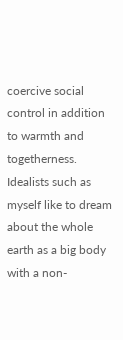coercive social control in addition to warmth and togetherness. Idealists such as myself like to dream about the whole earth as a big body with a non-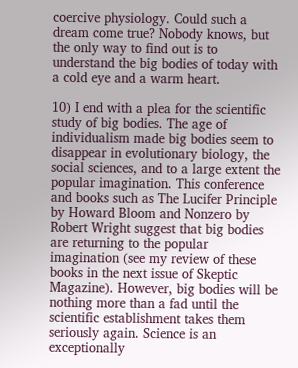coercive physiology. Could such a dream come true? Nobody knows, but the only way to find out is to understand the big bodies of today with a cold eye and a warm heart.

10) I end with a plea for the scientific study of big bodies. The age of individualism made big bodies seem to disappear in evolutionary biology, the social sciences, and to a large extent the popular imagination. This conference and books such as The Lucifer Principle by Howard Bloom and Nonzero by Robert Wright suggest that big bodies are returning to the popular imagination (see my review of these books in the next issue of Skeptic Magazine). However, big bodies will be nothing more than a fad until the scientific establishment takes them seriously again. Science is an exceptionally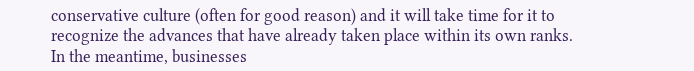conservative culture (often for good reason) and it will take time for it to recognize the advances that have already taken place within its own ranks. In the meantime, businesses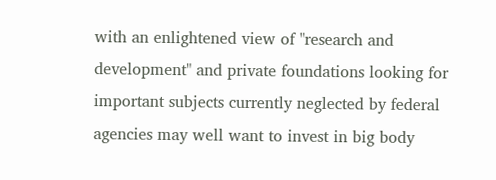with an enlightened view of "research and development" and private foundations looking for important subjects currently neglected by federal agencies may well want to invest in big body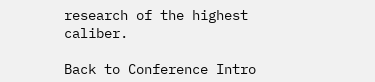research of the highest caliber.

Back to Conference Intro